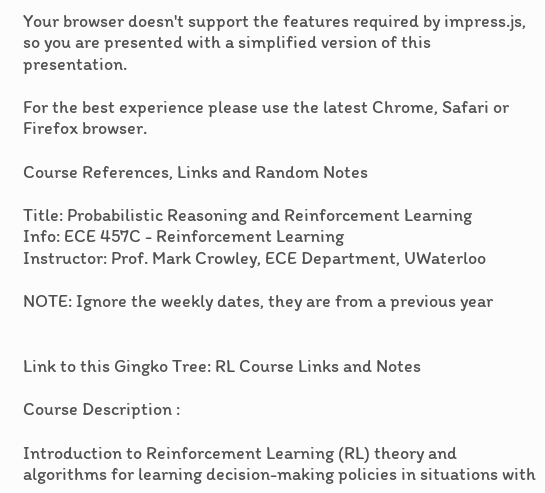Your browser doesn't support the features required by impress.js, so you are presented with a simplified version of this presentation.

For the best experience please use the latest Chrome, Safari or Firefox browser.

Course References, Links and Random Notes

Title: Probabilistic Reasoning and Reinforcement Learning
Info: ECE 457C - Reinforcement Learning
Instructor: Prof. Mark Crowley, ECE Department, UWaterloo

NOTE: Ignore the weekly dates, they are from a previous year


Link to this Gingko Tree: RL Course Links and Notes

Course Description :

Introduction to Reinforcement Learning (RL) theory and algorithms for learning decision-making policies in situations with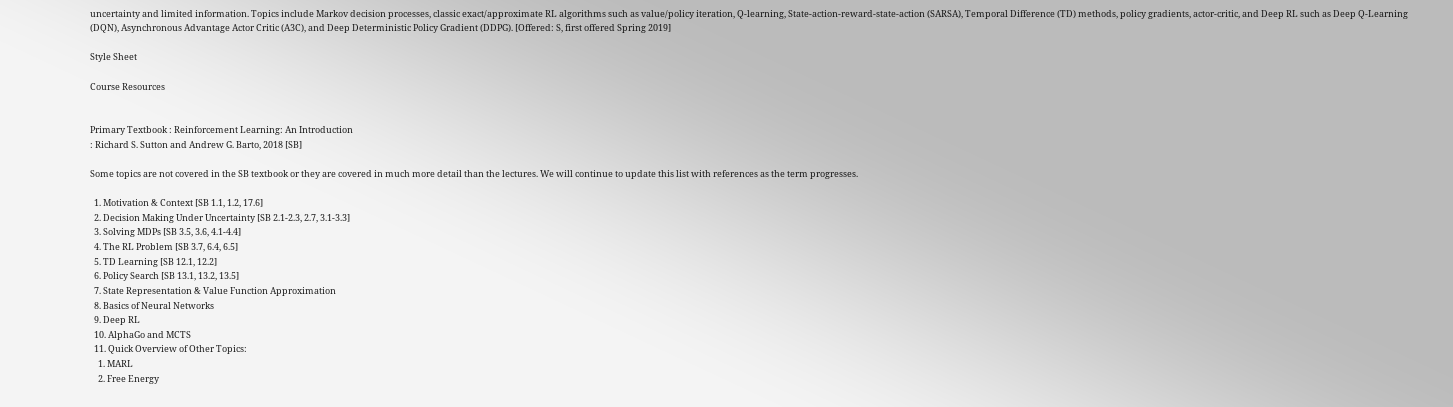uncertainty and limited information. Topics include Markov decision processes, classic exact/approximate RL algorithms such as value/policy iteration, Q-learning, State-action-reward-state-action (SARSA), Temporal Difference (TD) methods, policy gradients, actor-critic, and Deep RL such as Deep Q-Learning (DQN), Asynchronous Advantage Actor Critic (A3C), and Deep Deterministic Policy Gradient (DDPG). [Offered: S, first offered Spring 2019]

Style Sheet

Course Resources


Primary Textbook : Reinforcement Learning: An Introduction
: Richard S. Sutton and Andrew G. Barto, 2018 [SB]

Some topics are not covered in the SB textbook or they are covered in much more detail than the lectures. We will continue to update this list with references as the term progresses.

  1. Motivation & Context [SB 1.1, 1.2, 17.6]
  2. Decision Making Under Uncertainty [SB 2.1-2.3, 2.7, 3.1-3.3]
  3. Solving MDPs [SB 3.5, 3.6, 4.1-4.4]
  4. The RL Problem [SB 3.7, 6.4, 6.5]
  5. TD Learning [SB 12.1, 12.2]
  6. Policy Search [SB 13.1, 13.2, 13.5]
  7. State Representation & Value Function Approximation
  8. Basics of Neural Networks
  9. Deep RL
  10. AlphaGo and MCTS
  11. Quick Overview of Other Topics:
    1. MARL
    2. Free Energy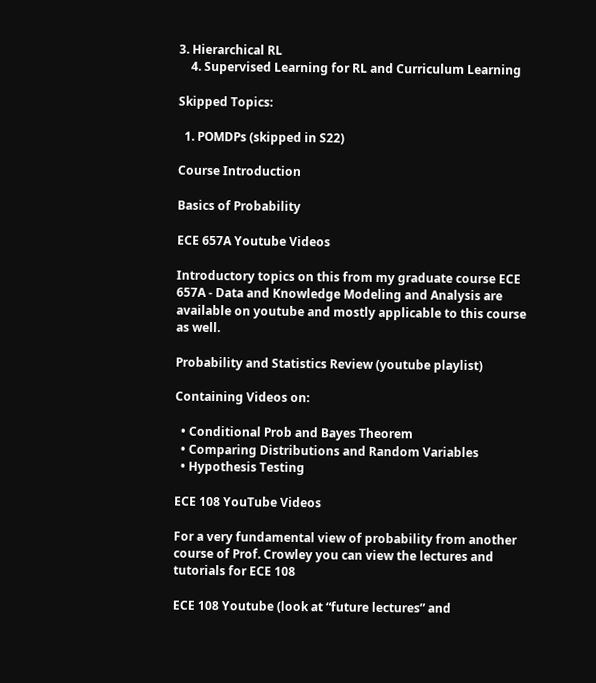3. Hierarchical RL
    4. Supervised Learning for RL and Curriculum Learning

Skipped Topics:

  1. POMDPs (skipped in S22)

Course Introduction

Basics of Probability

ECE 657A Youtube Videos

Introductory topics on this from my graduate course ECE 657A - Data and Knowledge Modeling and Analysis are available on youtube and mostly applicable to this course as well.

Probability and Statistics Review (youtube playlist)

Containing Videos on:

  • Conditional Prob and Bayes Theorem
  • Comparing Distributions and Random Variables
  • Hypothesis Testing

ECE 108 YouTube Videos

For a very fundamental view of probability from another course of Prof. Crowley you can view the lectures and tutorials for ECE 108

ECE 108 Youtube (look at “future lectures” and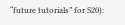“future tutorials” for S20):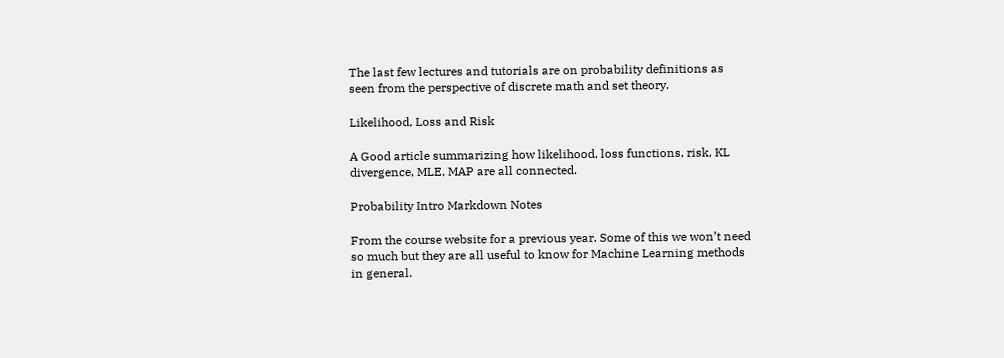The last few lectures and tutorials are on probability definitions as seen from the perspective of discrete math and set theory.

Likelihood, Loss and Risk

A Good article summarizing how likelihood, loss functions, risk, KL divergence, MLE, MAP are all connected.

Probability Intro Markdown Notes

From the course website for a previous year. Some of this we won’t need so much but they are all useful to know for Machine Learning methods in general.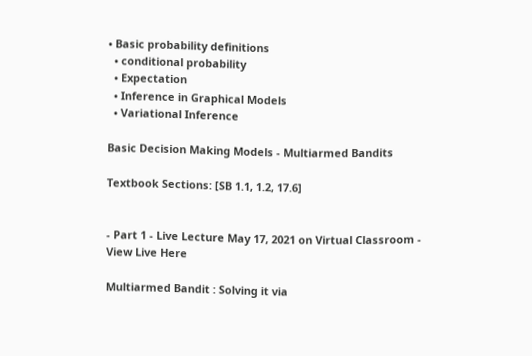• Basic probability definitions
  • conditional probability
  • Expectation
  • Inference in Graphical Models
  • Variational Inference

Basic Decision Making Models - Multiarmed Bandits

Textbook Sections: [SB 1.1, 1.2, 17.6]


- Part 1 - Live Lecture May 17, 2021 on Virtual Classroom - View Live Here

Multiarmed Bandit : Solving it via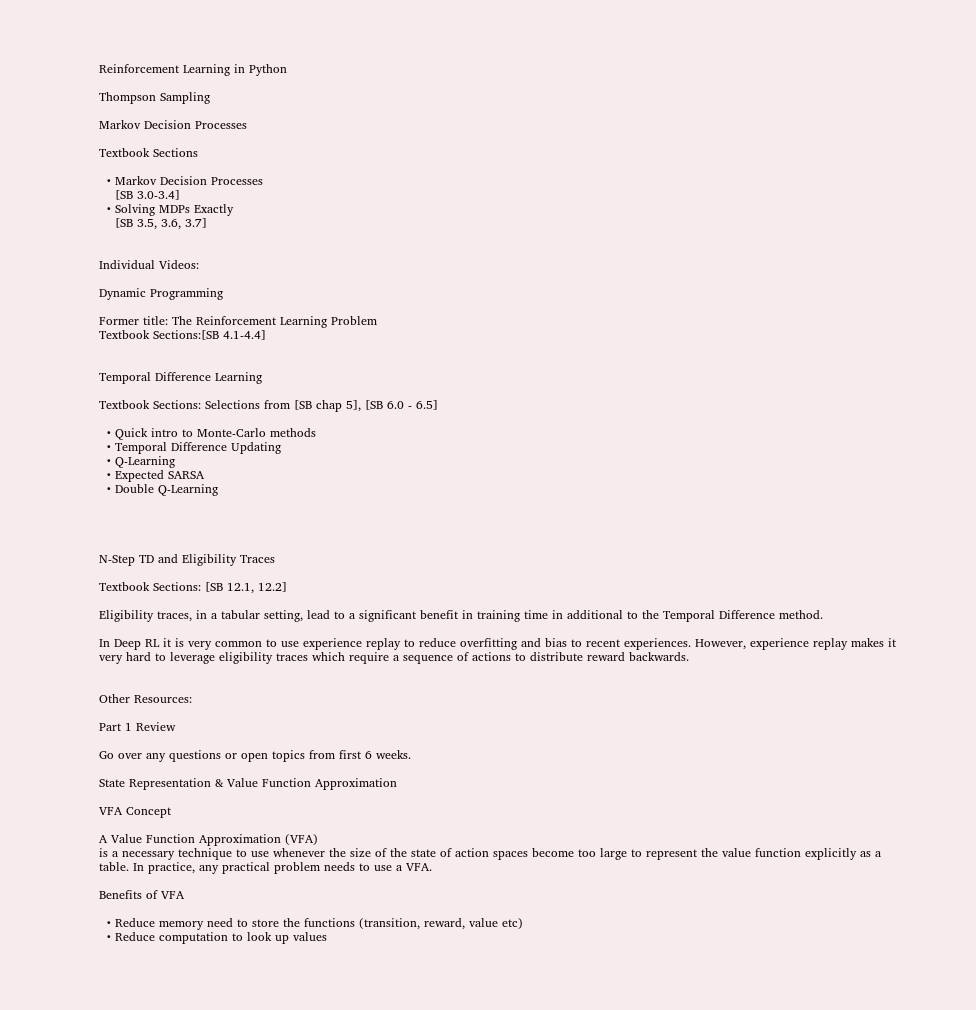Reinforcement Learning in Python

Thompson Sampling

Markov Decision Processes

Textbook Sections

  • Markov Decision Processes
    [SB 3.0-3.4]
  • Solving MDPs Exactly
    [SB 3.5, 3.6, 3.7]


Individual Videos:

Dynamic Programming

Former title: The Reinforcement Learning Problem
Textbook Sections:[SB 4.1-4.4]


Temporal Difference Learning

Textbook Sections: Selections from [SB chap 5], [SB 6.0 - 6.5]

  • Quick intro to Monte-Carlo methods
  • Temporal Difference Updating
  • Q-Learning
  • Expected SARSA
  • Double Q-Learning




N-Step TD and Eligibility Traces

Textbook Sections: [SB 12.1, 12.2]

Eligibility traces, in a tabular setting, lead to a significant benefit in training time in additional to the Temporal Difference method.

In Deep RL it is very common to use experience replay to reduce overfitting and bias to recent experiences. However, experience replay makes it very hard to leverage eligibility traces which require a sequence of actions to distribute reward backwards.


Other Resources:

Part 1 Review

Go over any questions or open topics from first 6 weeks.

State Representation & Value Function Approximation

VFA Concept

A Value Function Approximation (VFA)
is a necessary technique to use whenever the size of the state of action spaces become too large to represent the value function explicitly as a table. In practice, any practical problem needs to use a VFA.

Benefits of VFA

  • Reduce memory need to store the functions (transition, reward, value etc)
  • Reduce computation to look up values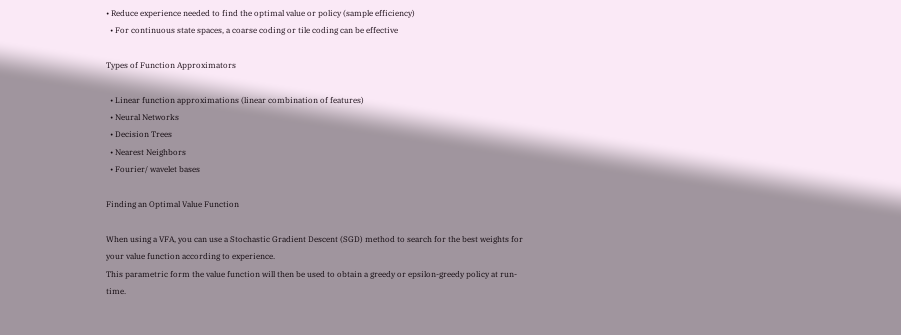• Reduce experience needed to find the optimal value or policy (sample efficiency)
  • For continuous state spaces, a coarse coding or tile coding can be effective

Types of Function Approximators

  • Linear function approximations (linear combination of features)
  • Neural Networks
  • Decision Trees
  • Nearest Neighbors
  • Fourier/ wavelet bases

Finding an Optimal Value Function

When using a VFA, you can use a Stochastic Gradient Descent (SGD) method to search for the best weights for your value function according to experience.
This parametric form the value function will then be used to obtain a greedy or epsilon-greedy policy at run-time.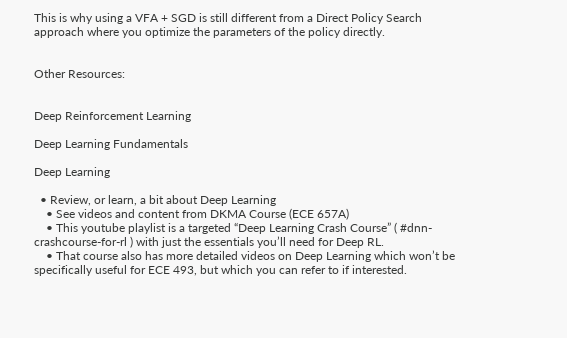This is why using a VFA + SGD is still different from a Direct Policy Search approach where you optimize the parameters of the policy directly.


Other Resources:


Deep Reinforcement Learning

Deep Learning Fundamentals

Deep Learning

  • Review, or learn, a bit about Deep Learning
    • See videos and content from DKMA Course (ECE 657A)
    • This youtube playlist is a targeted “Deep Learning Crash Course” ( #dnn-crashcourse-for-rl ) with just the essentials you’ll need for Deep RL.
    • That course also has more detailed videos on Deep Learning which won’t be specifically useful for ECE 493, but which you can refer to if interested.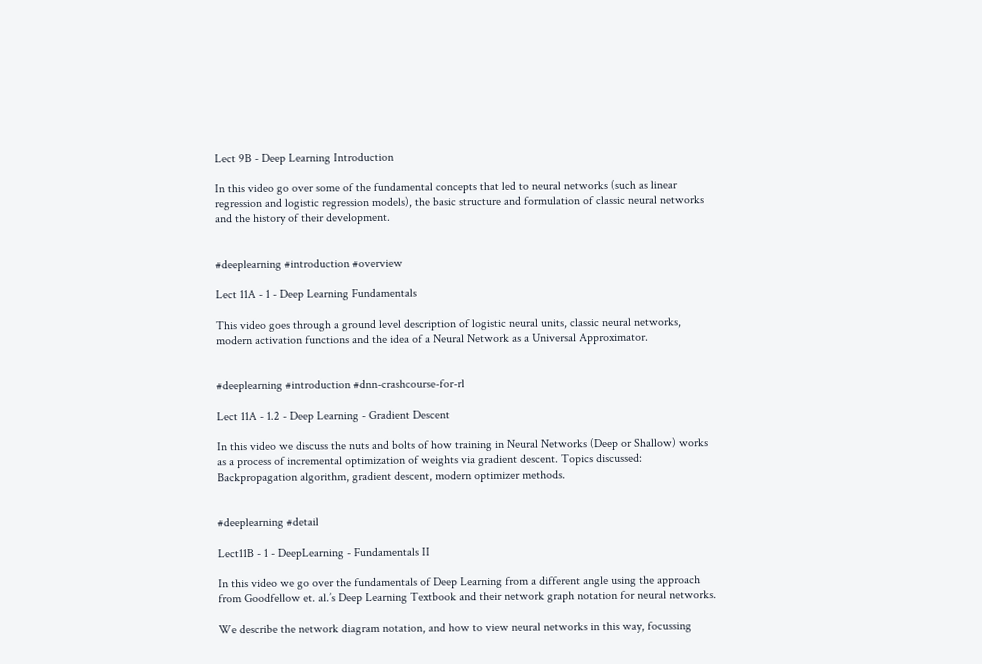Lect 9B - Deep Learning Introduction

In this video go over some of the fundamental concepts that led to neural networks (such as linear regression and logistic regression models), the basic structure and formulation of classic neural networks and the history of their development.


#deeplearning #introduction #overview

Lect 11A - 1 - Deep Learning Fundamentals

This video goes through a ground level description of logistic neural units, classic neural networks, modern activation functions and the idea of a Neural Network as a Universal Approximator.


#deeplearning #introduction #dnn-crashcourse-for-rl

Lect 11A - 1.2 - Deep Learning - Gradient Descent

In this video we discuss the nuts and bolts of how training in Neural Networks (Deep or Shallow) works as a process of incremental optimization of weights via gradient descent. Topics discussed: Backpropagation algorithm, gradient descent, modern optimizer methods.


#deeplearning #detail

Lect11B - 1 - DeepLearning - Fundamentals II

In this video we go over the fundamentals of Deep Learning from a different angle using the approach from Goodfellow et. al.’s Deep Learning Textbook and their network graph notation for neural networks.

We describe the network diagram notation, and how to view neural networks in this way, focussing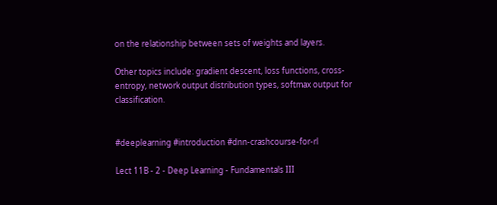on the relationship between sets of weights and layers.

Other topics include: gradient descent, loss functions, cross-entropy, network output distribution types, softmax output for classification.


#deeplearning #introduction #dnn-crashcourse-for-rl

Lect 11B - 2 - Deep Learning - Fundamentals III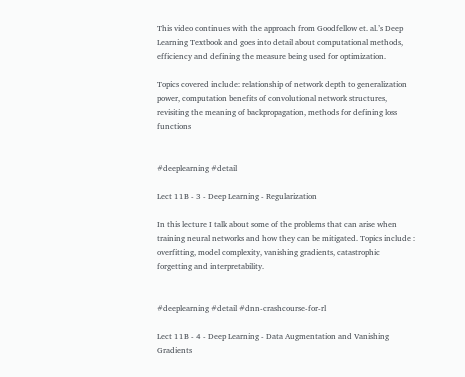This video continues with the approach from Goodfellow et. al.’s Deep Learning Textbook and goes into detail about computational methods, efficiency and defining the measure being used for optimization.

Topics covered include: relationship of network depth to generalization power, computation benefits of convolutional network structures, revisiting the meaning of backpropagation, methods for defining loss functions


#deeplearning #detail

Lect 11B - 3 - Deep Learning - Regularization

In this lecture I talk about some of the problems that can arise when training neural networks and how they can be mitigated. Topics include : overfitting, model complexity, vanishing gradients, catastrophic forgetting and interpretability.


#deeplearning #detail #dnn-crashcourse-for-rl

Lect 11B - 4 - Deep Learning - Data Augmentation and Vanishing Gradients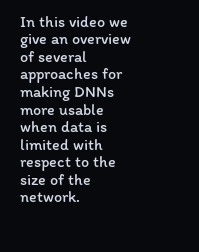In this video we give an overview of several approaches for making DNNs more usable when data is limited with respect to the size of the network.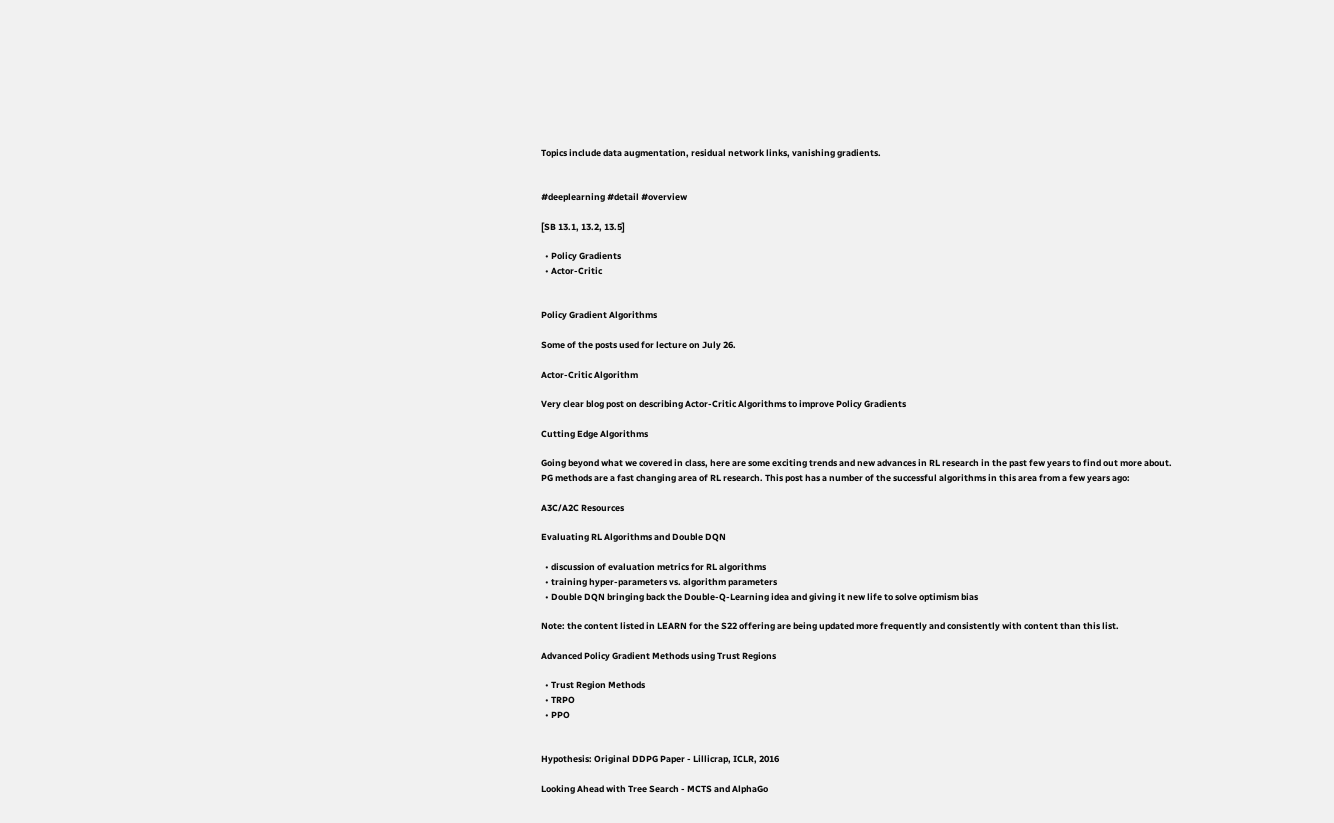Topics include data augmentation, residual network links, vanishing gradients.


#deeplearning #detail #overview

[SB 13.1, 13.2, 13.5]

  • Policy Gradients
  • Actor-Critic


Policy Gradient Algorithms

Some of the posts used for lecture on July 26.

Actor-Critic Algorithm

Very clear blog post on describing Actor-Critic Algorithms to improve Policy Gradients

Cutting Edge Algorithms

Going beyond what we covered in class, here are some exciting trends and new advances in RL research in the past few years to find out more about.
PG methods are a fast changing area of RL research. This post has a number of the successful algorithms in this area from a few years ago:

A3C/A2C Resources

Evaluating RL Algorithms and Double DQN

  • discussion of evaluation metrics for RL algorithms
  • training hyper-parameters vs. algorithm parameters
  • Double DQN bringing back the Double-Q-Learning idea and giving it new life to solve optimism bias

Note: the content listed in LEARN for the S22 offering are being updated more frequently and consistently with content than this list.

Advanced Policy Gradient Methods using Trust Regions

  • Trust Region Methods
  • TRPO
  • PPO


Hypothesis: Original DDPG Paper - Lillicrap, ICLR, 2016

Looking Ahead with Tree Search - MCTS and AlphaGo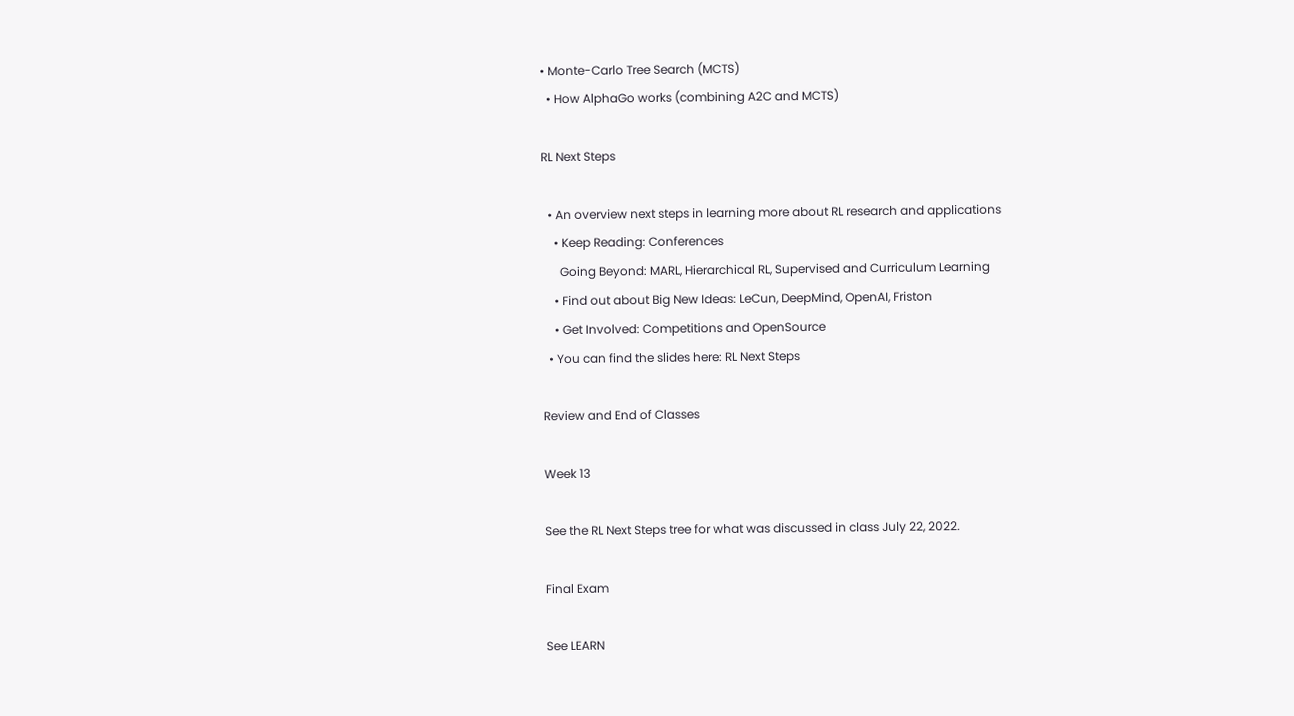• Monte-Carlo Tree Search (MCTS)
  • How AlphaGo works (combining A2C and MCTS)

RL Next Steps

  • An overview next steps in learning more about RL research and applications
    • Keep Reading: Conferences
      Going Beyond: MARL, Hierarchical RL, Supervised and Curriculum Learning
    • Find out about Big New Ideas: LeCun, DeepMind, OpenAI, Friston
    • Get Involved: Competitions and OpenSource
  • You can find the slides here: RL Next Steps

Review and End of Classes

Week 13

See the RL Next Steps tree for what was discussed in class July 22, 2022.

Final Exam

See LEARN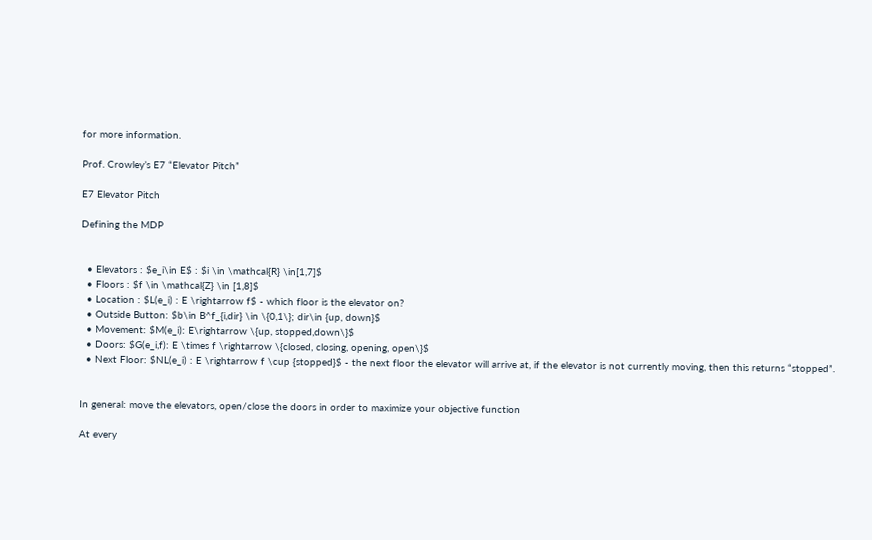for more information.

Prof. Crowley’s E7 “Elevator Pitch”

E7 Elevator Pitch

Defining the MDP


  • Elevators : $e_i\in E$ : $i \in \mathcal{R} \in[1,7]$
  • Floors : $f \in \mathcal{Z} \in [1,8]$
  • Location : $L(e_i) : E \rightarrow f$ - which floor is the elevator on?
  • Outside Button: $b\in B^f_{i,dir} \in \{0,1\}; dir\in {up, down}$
  • Movement: $M(e_i): E\rightarrow \{up, stopped,down\}$
  • Doors: $G(e_i,f): E \times f \rightarrow \{closed, closing, opening, open\}$
  • Next Floor: $NL(e_i) : E \rightarrow f \cup {stopped}$ - the next floor the elevator will arrive at, if the elevator is not currently moving, then this returns “stopped”.


In general: move the elevators, open/close the doors in order to maximize your objective function

At every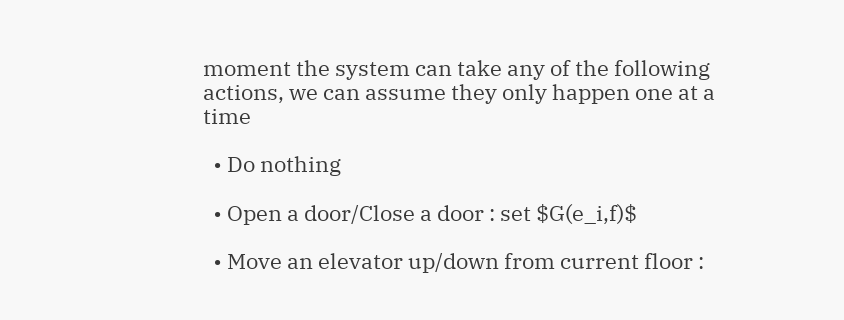moment the system can take any of the following actions, we can assume they only happen one at a time

  • Do nothing

  • Open a door/Close a door : set $G(e_i,f)$

  • Move an elevator up/down from current floor :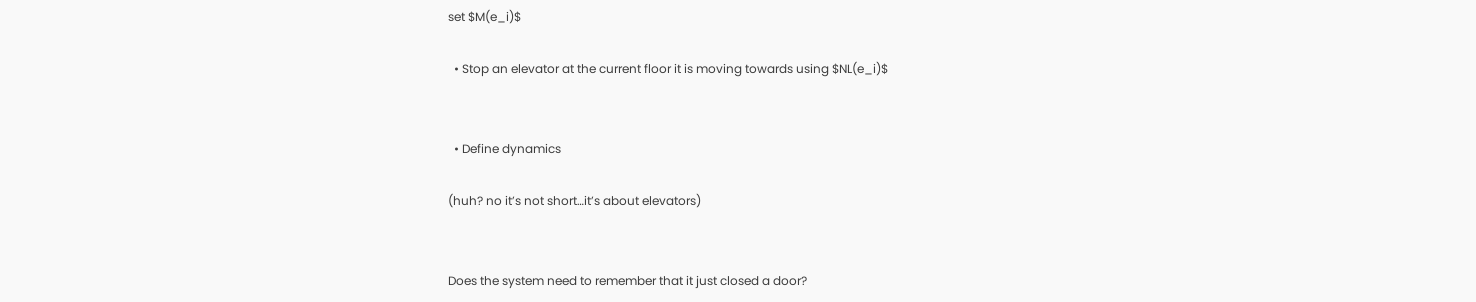set $M(e_i)$

  • Stop an elevator at the current floor it is moving towards using $NL(e_i)$


  • Define dynamics

(huh? no it’s not short…it’s about elevators)


Does the system need to remember that it just closed a door?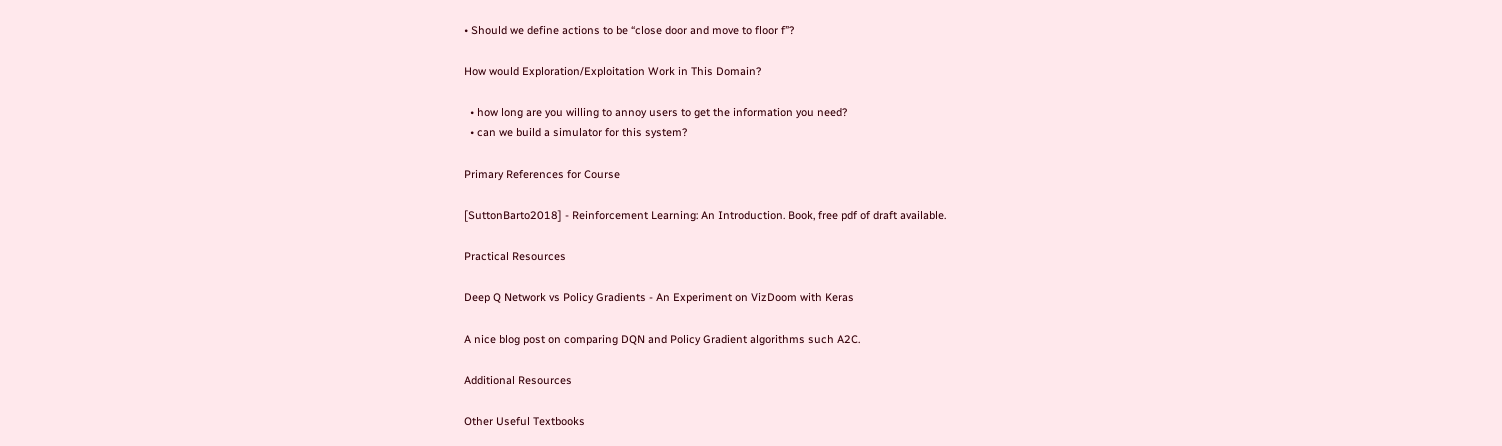• Should we define actions to be “close door and move to floor f”?

How would Exploration/Exploitation Work in This Domain?

  • how long are you willing to annoy users to get the information you need?
  • can we build a simulator for this system?

Primary References for Course

[SuttonBarto2018] - Reinforcement Learning: An Introduction. Book, free pdf of draft available.

Practical Resources

Deep Q Network vs Policy Gradients - An Experiment on VizDoom with Keras

A nice blog post on comparing DQN and Policy Gradient algorithms such A2C.

Additional Resources

Other Useful Textbooks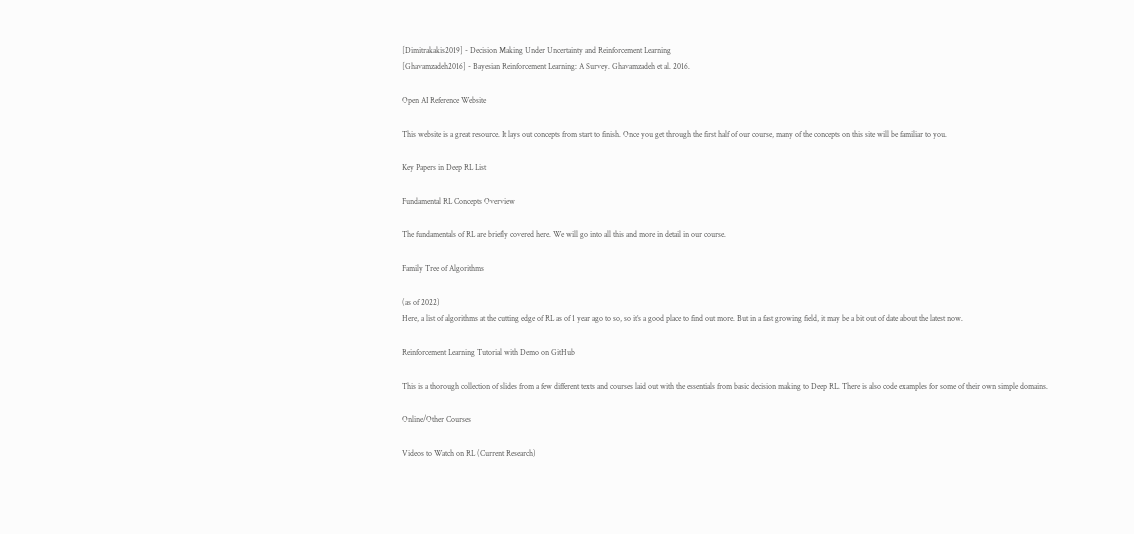[Dimitrakakis2019] - Decision Making Under Uncertainty and Reinforcement Learning
[Ghavamzadeh2016] - Bayesian Reinforcement Learning: A Survey. Ghavamzadeh et al. 2016.

Open AI Reference Website

This website is a great resource. It lays out concepts from start to finish. Once you get through the first half of our course, many of the concepts on this site will be familiar to you.

Key Papers in Deep RL List

Fundamental RL Concepts Overview

The fundamentals of RL are briefly covered here. We will go into all this and more in detail in our course.

Family Tree of Algorithms

(as of 2022)
Here, a list of algorithms at the cutting edge of RL as of 1 year ago to so, so it’s a good place to find out more. But in a fast growing field, it may be a bit out of date about the latest now.

Reinforcement Learning Tutorial with Demo on GitHub

This is a thorough collection of slides from a few different texts and courses laid out with the essentials from basic decision making to Deep RL. There is also code examples for some of their own simple domains.

Online/Other Courses

Videos to Watch on RL (Current Research)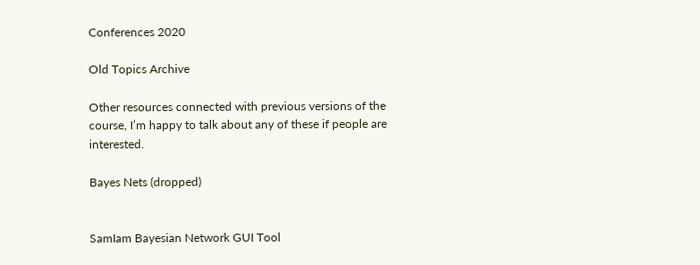Conferences 2020

Old Topics Archive

Other resources connected with previous versions of the course, I’m happy to talk about any of these if people are interested.

Bayes Nets (dropped)


SamIam Bayesian Network GUI Tool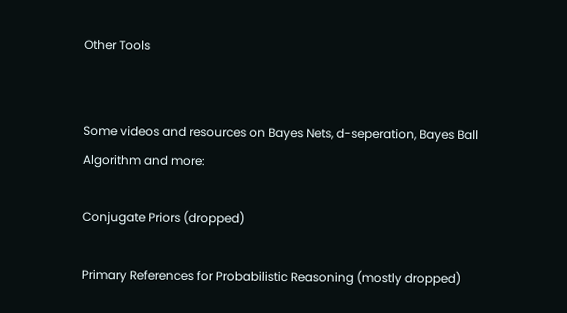Other Tools


Some videos and resources on Bayes Nets, d-seperation, Bayes Ball Algorithm and more:

Conjugate Priors (dropped)

Primary References for Probabilistic Reasoning (mostly dropped)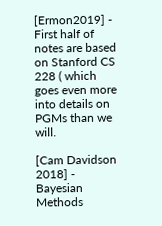[Ermon2019] - First half of notes are based on Stanford CS 228 ( which goes even more into details on PGMs than we will.

[Cam Davidson 2018] - Bayesian Methods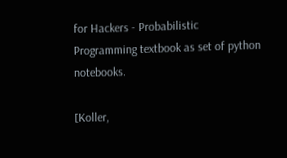for Hackers - Probabilistic Programming textbook as set of python notebooks.

[Koller,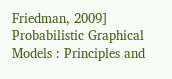Friedman, 2009] Probabilistic Graphical Models : Principles and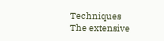Techniques
The extensive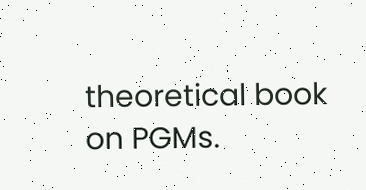theoretical book on PGMs.